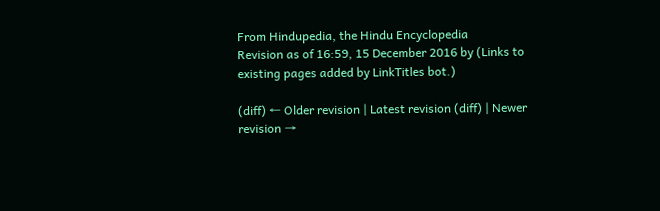From Hindupedia, the Hindu Encyclopedia
Revision as of 16:59, 15 December 2016 by (Links to existing pages added by LinkTitles bot.)

(diff) ← Older revision | Latest revision (diff) | Newer revision →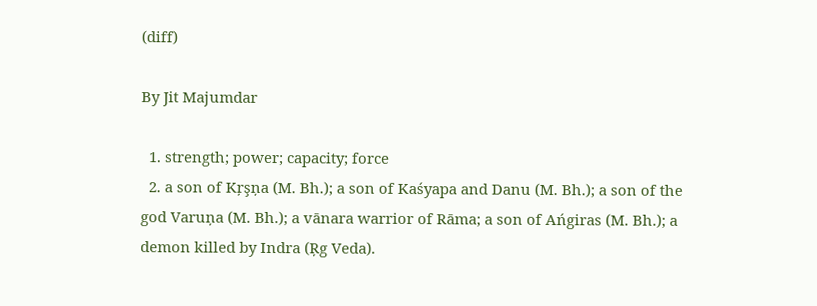(diff)

By Jit Majumdar

  1. strength; power; capacity; force
  2. a son of Kŗşņa (M. Bh.); a son of Kaśyapa and Danu (M. Bh.); a son of the god Varuņa (M. Bh.); a vānara warrior of Rāma; a son of Ańgiras (M. Bh.); a demon killed by Indra (Ŗg Veda).